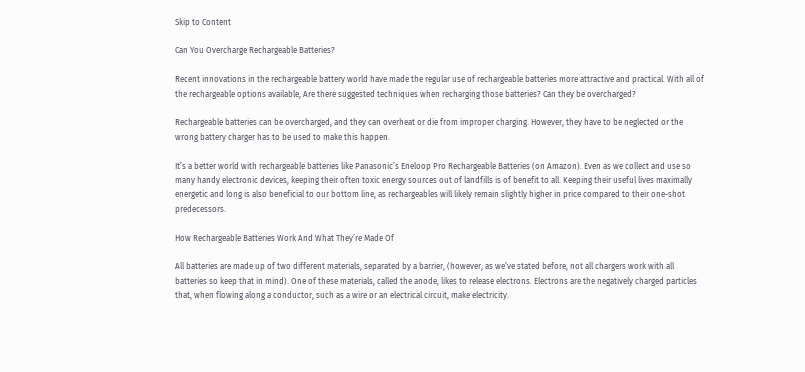Skip to Content

Can You Overcharge Rechargeable Batteries?

Recent innovations in the rechargeable battery world have made the regular use of rechargeable batteries more attractive and practical. With all of the rechargeable options available, Are there suggested techniques when recharging those batteries? Can they be overcharged?

Rechargeable batteries can be overcharged, and they can overheat or die from improper charging. However, they have to be neglected or the wrong battery charger has to be used to make this happen.

It’s a better world with rechargeable batteries like Panasonic’s Eneloop Pro Rechargeable Batteries (on Amazon). Even as we collect and use so many handy electronic devices, keeping their often toxic energy sources out of landfills is of benefit to all. Keeping their useful lives maximally energetic and long is also beneficial to our bottom line, as rechargeables will likely remain slightly higher in price compared to their one-shot predecessors.

How Rechargeable Batteries Work And What They’re Made Of

All batteries are made up of two different materials, separated by a barrier, (however, as we’ve stated before, not all chargers work with all batteries so keep that in mind). One of these materials, called the anode, likes to release electrons. Electrons are the negatively charged particles that, when flowing along a conductor, such as a wire or an electrical circuit, make electricity.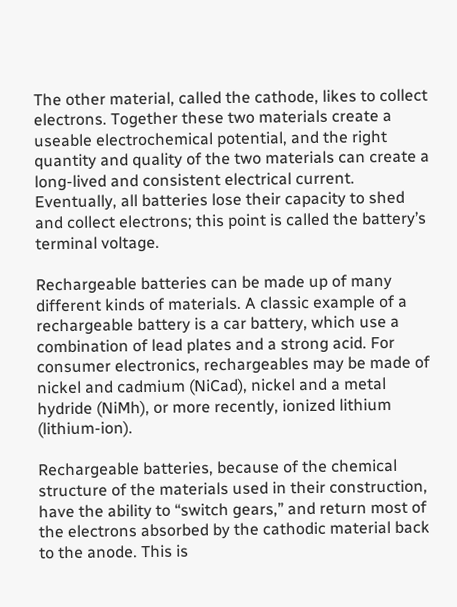The other material, called the cathode, likes to collect electrons. Together these two materials create a useable electrochemical potential, and the right quantity and quality of the two materials can create a long-lived and consistent electrical current. Eventually, all batteries lose their capacity to shed and collect electrons; this point is called the battery’s terminal voltage.

Rechargeable batteries can be made up of many different kinds of materials. A classic example of a rechargeable battery is a car battery, which use a combination of lead plates and a strong acid. For consumer electronics, rechargeables may be made of nickel and cadmium (NiCad), nickel and a metal hydride (NiMh), or more recently, ionized lithium (lithium-ion).

Rechargeable batteries, because of the chemical structure of the materials used in their construction, have the ability to “switch gears,” and return most of the electrons absorbed by the cathodic material back to the anode. This is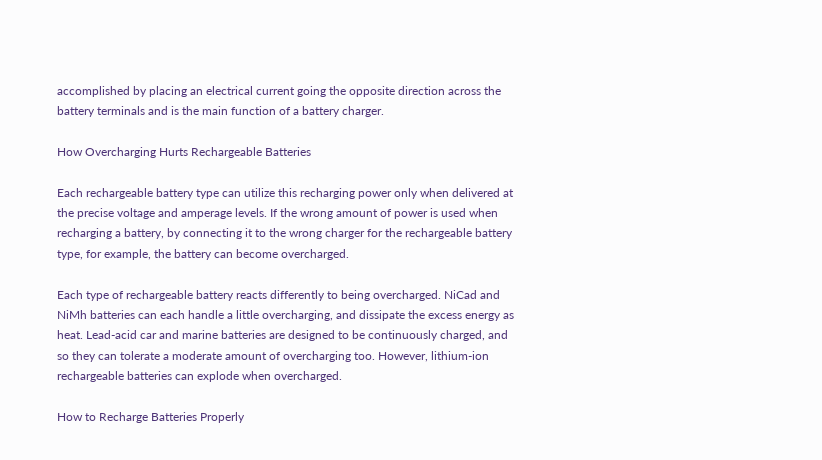accomplished by placing an electrical current going the opposite direction across the battery terminals and is the main function of a battery charger.

How Overcharging Hurts Rechargeable Batteries

Each rechargeable battery type can utilize this recharging power only when delivered at the precise voltage and amperage levels. If the wrong amount of power is used when recharging a battery, by connecting it to the wrong charger for the rechargeable battery type, for example, the battery can become overcharged.

Each type of rechargeable battery reacts differently to being overcharged. NiCad and NiMh batteries can each handle a little overcharging, and dissipate the excess energy as heat. Lead-acid car and marine batteries are designed to be continuously charged, and so they can tolerate a moderate amount of overcharging too. However, lithium-ion rechargeable batteries can explode when overcharged.

How to Recharge Batteries Properly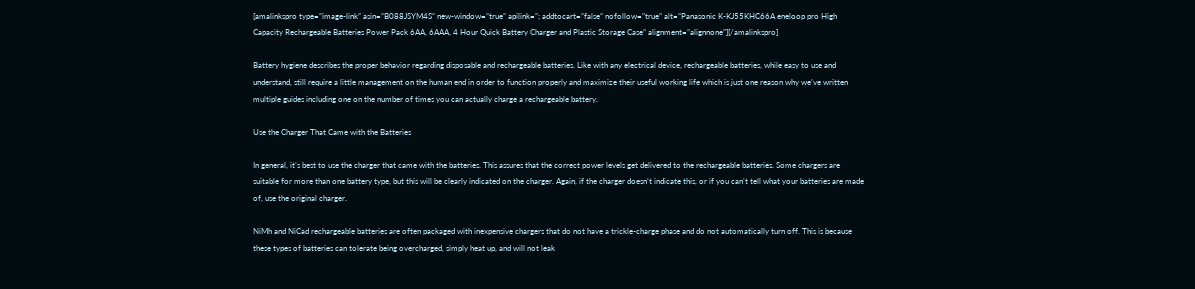[amalinkspro type=”image-link” asin=”B088JSYM4S” new-window=”true” apilink=”; addtocart=”false” nofollow=”true” alt=”Panasonic K-KJ55KHC66A eneloop pro High Capacity Rechargeable Batteries Power Pack 6AA, 6AAA, 4 Hour Quick Battery Charger and Plastic Storage Case” alignment=”alignnone”][/amalinkspro]

Battery hygiene describes the proper behavior regarding disposable and rechargeable batteries. Like with any electrical device, rechargeable batteries, while easy to use and understand, still require a little management on the human end in order to function properly and maximize their useful working life which is just one reason why we’ve written multiple guides including one on the number of times you can actually charge a rechargeable battery.

Use the Charger That Came with the Batteries

In general, it’s best to use the charger that came with the batteries. This assures that the correct power levels get delivered to the rechargeable batteries. Some chargers are suitable for more than one battery type, but this will be clearly indicated on the charger. Again, if the charger doesn’t indicate this, or if you can’t tell what your batteries are made of, use the original charger.

NiMh and NiCad rechargeable batteries are often packaged with inexpensive chargers that do not have a trickle-charge phase and do not automatically turn off. This is because these types of batteries can tolerate being overcharged, simply heat up, and will not leak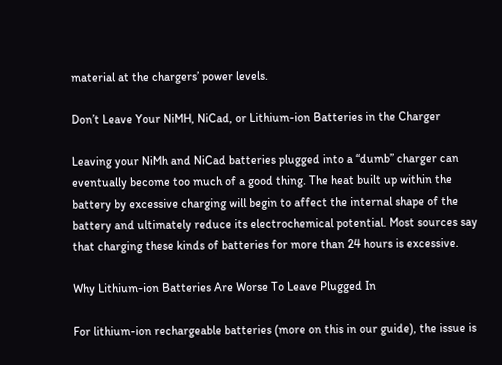material at the chargers’ power levels.

Don’t Leave Your NiMH, NiCad, or Lithium-ion Batteries in the Charger

Leaving your NiMh and NiCad batteries plugged into a “dumb” charger can eventually become too much of a good thing. The heat built up within the battery by excessive charging will begin to affect the internal shape of the battery and ultimately reduce its electrochemical potential. Most sources say that charging these kinds of batteries for more than 24 hours is excessive.

Why Lithium-ion Batteries Are Worse To Leave Plugged In

For lithium-ion rechargeable batteries (more on this in our guide), the issue is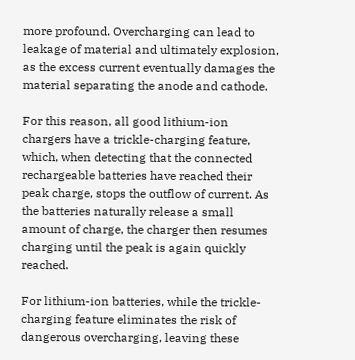more profound. Overcharging can lead to leakage of material and ultimately explosion, as the excess current eventually damages the material separating the anode and cathode.

For this reason, all good lithium-ion chargers have a trickle-charging feature, which, when detecting that the connected rechargeable batteries have reached their peak charge, stops the outflow of current. As the batteries naturally release a small amount of charge, the charger then resumes charging until the peak is again quickly reached.

For lithium-ion batteries, while the trickle-charging feature eliminates the risk of dangerous overcharging, leaving these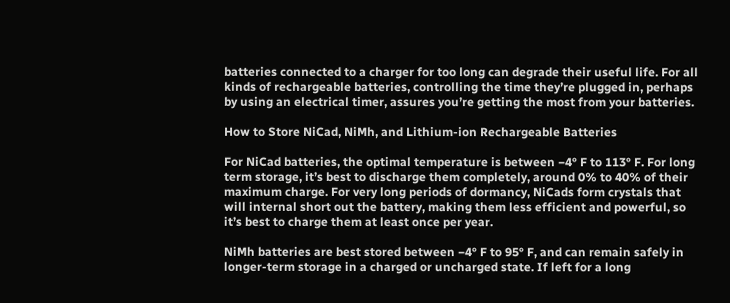batteries connected to a charger for too long can degrade their useful life. For all kinds of rechargeable batteries, controlling the time they’re plugged in, perhaps by using an electrical timer, assures you’re getting the most from your batteries.

How to Store NiCad, NiMh, and Lithium-ion Rechargeable Batteries

For NiCad batteries, the optimal temperature is between −4° F to 113° F. For long term storage, it’s best to discharge them completely, around 0% to 40% of their maximum charge. For very long periods of dormancy, NiCads form crystals that will internal short out the battery, making them less efficient and powerful, so it’s best to charge them at least once per year.

NiMh batteries are best stored between −4° F to 95° F, and can remain safely in longer-term storage in a charged or uncharged state. If left for a long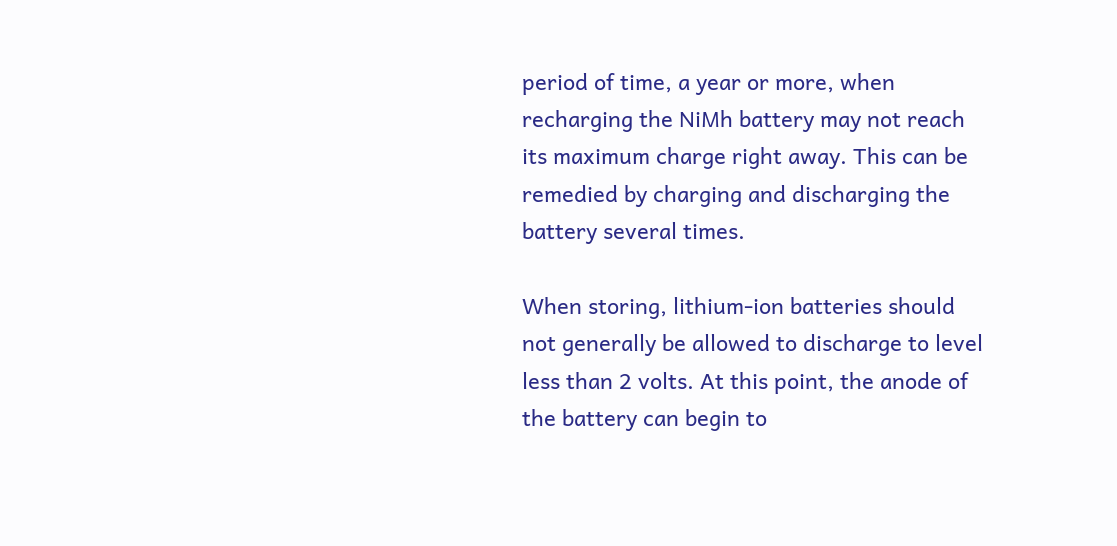period of time, a year or more, when recharging the NiMh battery may not reach its maximum charge right away. This can be remedied by charging and discharging the battery several times.

When storing, lithium-ion batteries should not generally be allowed to discharge to level less than 2 volts. At this point, the anode of the battery can begin to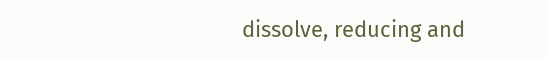dissolve, reducing and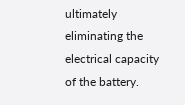ultimately eliminating the electrical capacity of the battery.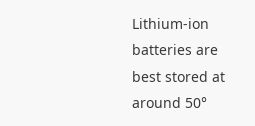Lithium-ion batteries are best stored at around 50°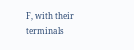F, with their terminals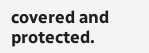covered and protected.